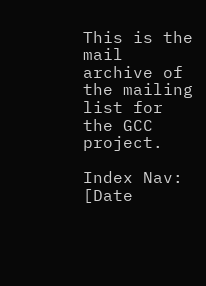This is the mail archive of the mailing list for the GCC project.

Index Nav: [Date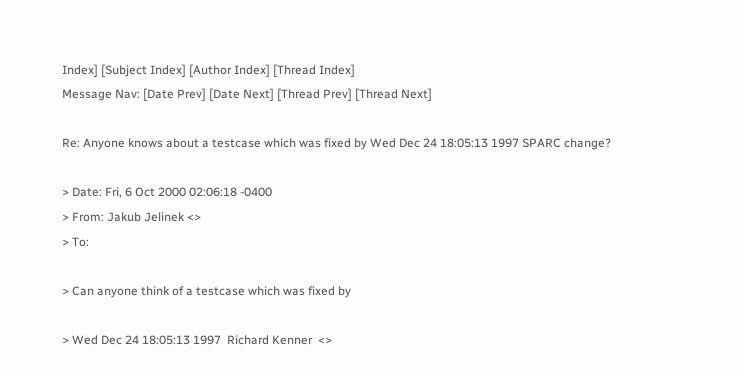Index] [Subject Index] [Author Index] [Thread Index]
Message Nav: [Date Prev] [Date Next] [Thread Prev] [Thread Next]

Re: Anyone knows about a testcase which was fixed by Wed Dec 24 18:05:13 1997 SPARC change?

> Date: Fri, 6 Oct 2000 02:06:18 -0400
> From: Jakub Jelinek <>
> To:

> Can anyone think of a testcase which was fixed by

> Wed Dec 24 18:05:13 1997  Richard Kenner  <>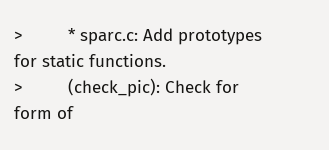>         * sparc.c: Add prototypes for static functions.
>         (check_pic): Check for form of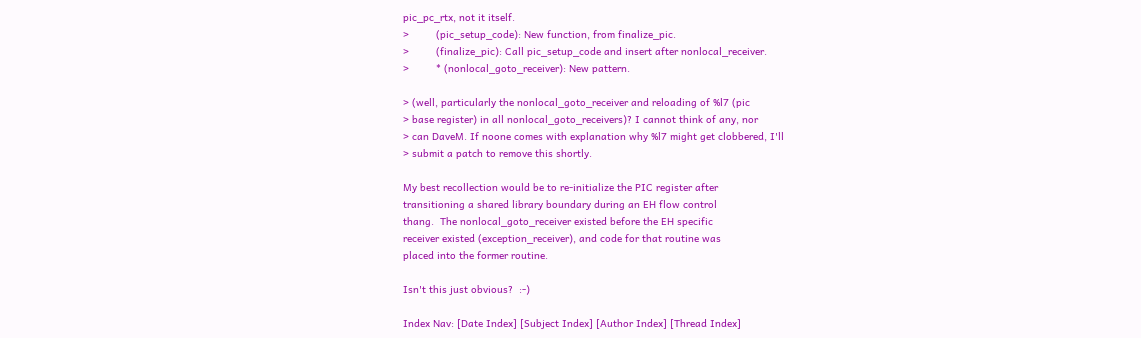pic_pc_rtx, not it itself.
>         (pic_setup_code): New function, from finalize_pic.
>         (finalize_pic): Call pic_setup_code and insert after nonlocal_receiver.
>         * (nonlocal_goto_receiver): New pattern.

> (well, particularly the nonlocal_goto_receiver and reloading of %l7 (pic
> base register) in all nonlocal_goto_receivers)? I cannot think of any, nor
> can DaveM. If noone comes with explanation why %l7 might get clobbered, I'll
> submit a patch to remove this shortly.

My best recollection would be to re-initialize the PIC register after
transitioning a shared library boundary during an EH flow control
thang.  The nonlocal_goto_receiver existed before the EH specific
receiver existed (exception_receiver), and code for that routine was
placed into the former routine.

Isn't this just obvious?  :-)

Index Nav: [Date Index] [Subject Index] [Author Index] [Thread Index]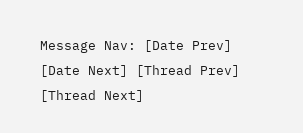Message Nav: [Date Prev] [Date Next] [Thread Prev] [Thread Next]